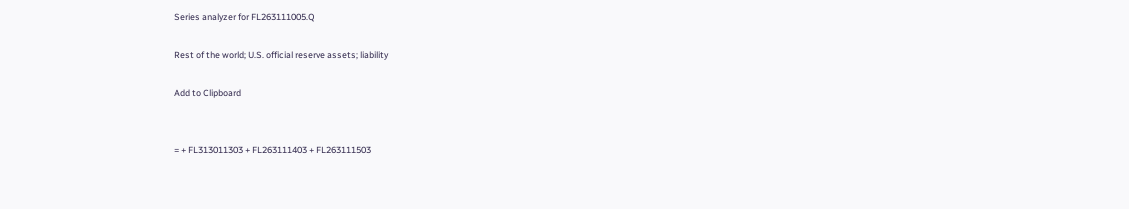Series analyzer for FL263111005.Q

Rest of the world; U.S. official reserve assets; liability

Add to Clipboard


= + FL313011303 + FL263111403 + FL263111503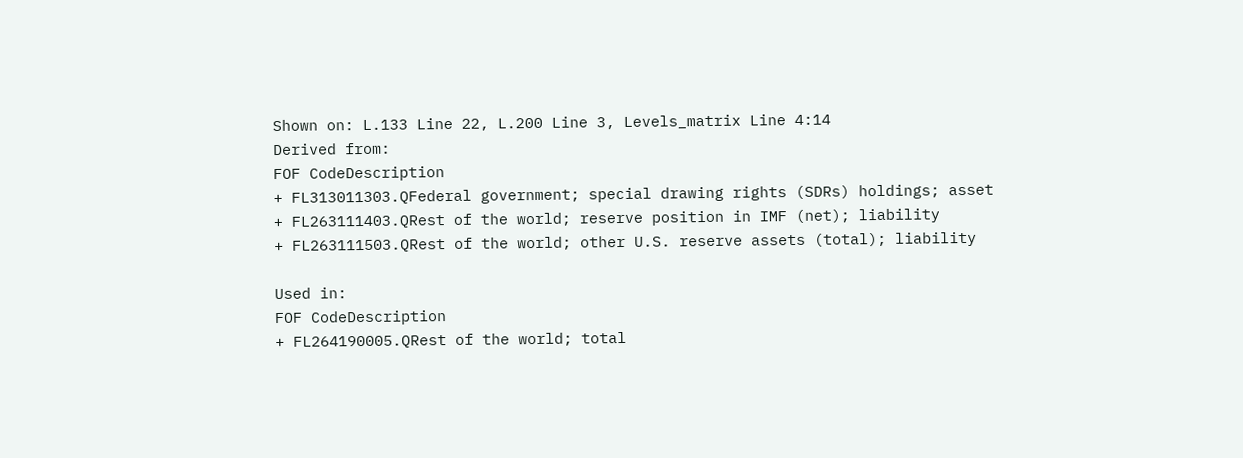Shown on: L.133 Line 22, L.200 Line 3, Levels_matrix Line 4:14
Derived from:
FOF CodeDescription
+ FL313011303.QFederal government; special drawing rights (SDRs) holdings; asset
+ FL263111403.QRest of the world; reserve position in IMF (net); liability
+ FL263111503.QRest of the world; other U.S. reserve assets (total); liability

Used in:
FOF CodeDescription
+ FL264190005.QRest of the world; total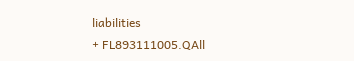liabilities
+ FL893111005.QAll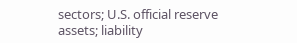sectors; U.S. official reserve assets; liability